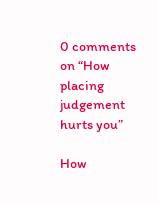0 comments on “How placing judgement hurts you”

How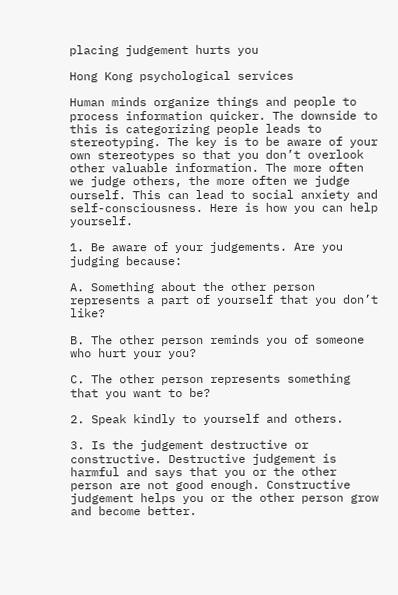placing judgement hurts you

Hong Kong psychological services

Human minds organize things and people to process information quicker. The downside to this is categorizing people leads to stereotyping. The key is to be aware of your own stereotypes so that you don’t overlook other valuable information. The more often we judge others, the more often we judge ourself. This can lead to social anxiety and self-consciousness. Here is how you can help yourself.

1. Be aware of your judgements. Are you judging because:

A. Something about the other person represents a part of yourself that you don’t like?

B. The other person reminds you of someone who hurt your you?

C. The other person represents something that you want to be?

2. Speak kindly to yourself and others.

3. Is the judgement destructive or constructive. Destructive judgement is harmful and says that you or the other person are not good enough. Constructive judgement helps you or the other person grow and become better.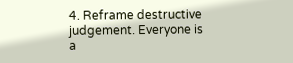4. Reframe destructive judgement. Everyone is a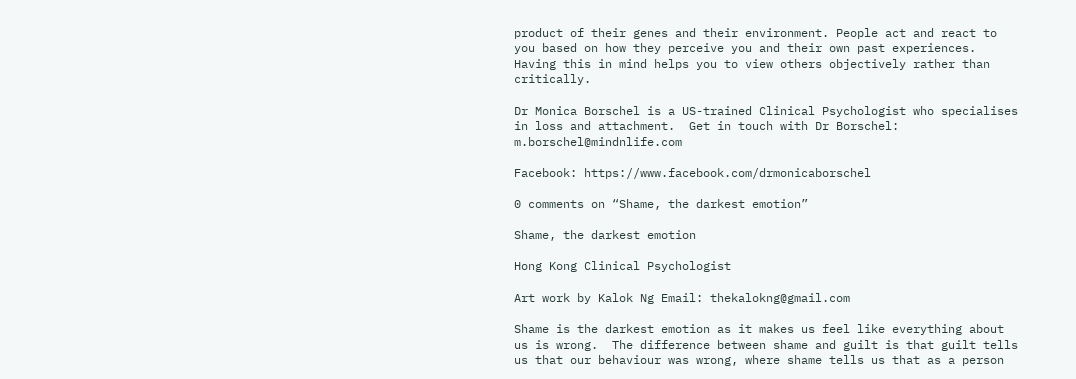product of their genes and their environment. People act and react to you based on how they perceive you and their own past experiences. Having this in mind helps you to view others objectively rather than critically.

Dr Monica Borschel is a US-trained Clinical Psychologist who specialises in loss and attachment.  Get in touch with Dr Borschel: m.borschel@mindnlife.com

Facebook: https://www.facebook.com/drmonicaborschel

0 comments on “Shame, the darkest emotion”

Shame, the darkest emotion

Hong Kong Clinical Psychologist

Art work by Kalok Ng Email: thekalokng@gmail.com

Shame is the darkest emotion as it makes us feel like everything about us is wrong.  The difference between shame and guilt is that guilt tells us that our behaviour was wrong, where shame tells us that as a person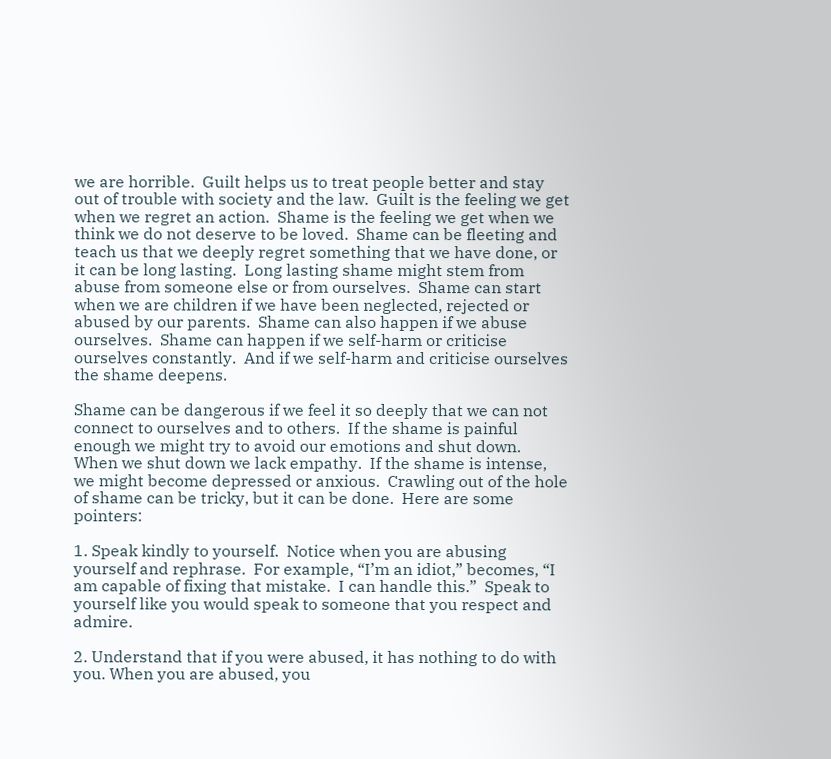we are horrible.  Guilt helps us to treat people better and stay out of trouble with society and the law.  Guilt is the feeling we get when we regret an action.  Shame is the feeling we get when we think we do not deserve to be loved.  Shame can be fleeting and teach us that we deeply regret something that we have done, or it can be long lasting.  Long lasting shame might stem from abuse from someone else or from ourselves.  Shame can start when we are children if we have been neglected, rejected or abused by our parents.  Shame can also happen if we abuse ourselves.  Shame can happen if we self-harm or criticise ourselves constantly.  And if we self-harm and criticise ourselves the shame deepens.

Shame can be dangerous if we feel it so deeply that we can not connect to ourselves and to others.  If the shame is painful enough we might try to avoid our emotions and shut down.  When we shut down we lack empathy.  If the shame is intense, we might become depressed or anxious.  Crawling out of the hole of shame can be tricky, but it can be done.  Here are some pointers:

1. Speak kindly to yourself.  Notice when you are abusing yourself and rephrase.  For example, “I’m an idiot,” becomes, “I am capable of fixing that mistake.  I can handle this.”  Speak to yourself like you would speak to someone that you respect and admire.

2. Understand that if you were abused, it has nothing to do with you. When you are abused, you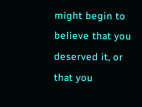might begin to believe that you deserved it, or that you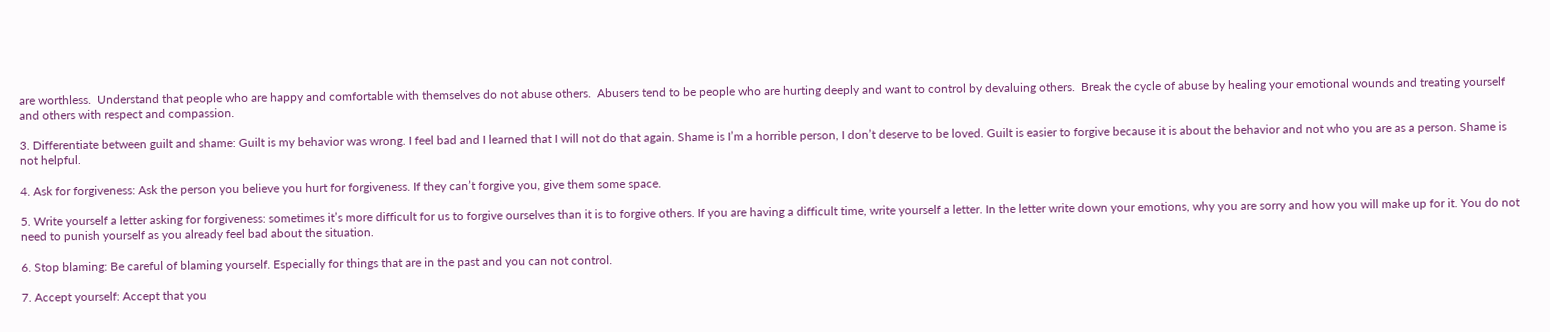are worthless.  Understand that people who are happy and comfortable with themselves do not abuse others.  Abusers tend to be people who are hurting deeply and want to control by devaluing others.  Break the cycle of abuse by healing your emotional wounds and treating yourself and others with respect and compassion.

3. Differentiate between guilt and shame: Guilt is my behavior was wrong. I feel bad and I learned that I will not do that again. Shame is I’m a horrible person, I don’t deserve to be loved. Guilt is easier to forgive because it is about the behavior and not who you are as a person. Shame is not helpful.

4. Ask for forgiveness: Ask the person you believe you hurt for forgiveness. If they can’t forgive you, give them some space.

5. Write yourself a letter asking for forgiveness: sometimes it’s more difficult for us to forgive ourselves than it is to forgive others. If you are having a difficult time, write yourself a letter. In the letter write down your emotions, why you are sorry and how you will make up for it. You do not need to punish yourself as you already feel bad about the situation.

6. Stop blaming: Be careful of blaming yourself. Especially for things that are in the past and you can not control.

7. Accept yourself: Accept that you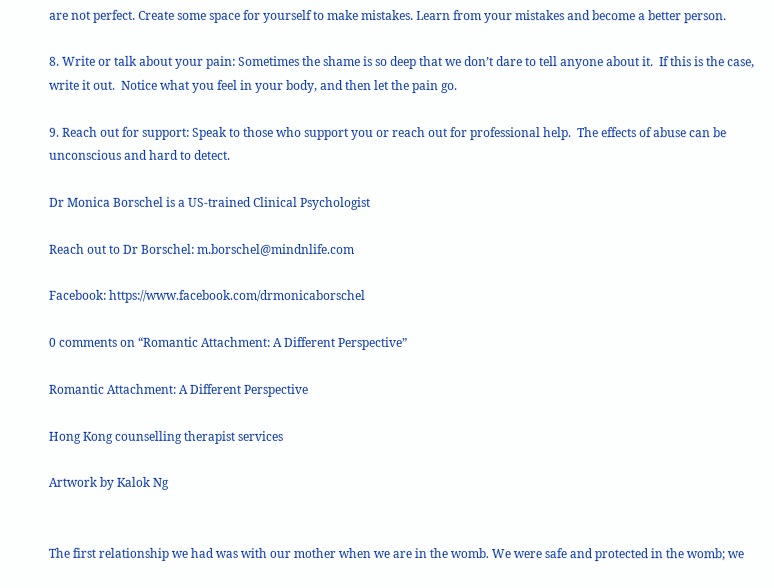are not perfect. Create some space for yourself to make mistakes. Learn from your mistakes and become a better person.

8. Write or talk about your pain: Sometimes the shame is so deep that we don’t dare to tell anyone about it.  If this is the case, write it out.  Notice what you feel in your body, and then let the pain go.

9. Reach out for support: Speak to those who support you or reach out for professional help.  The effects of abuse can be unconscious and hard to detect.

Dr Monica Borschel is a US-trained Clinical Psychologist

Reach out to Dr Borschel: m.borschel@mindnlife.com

Facebook: https://www.facebook.com/drmonicaborschel

0 comments on “Romantic Attachment: A Different Perspective”

Romantic Attachment: A Different Perspective

Hong Kong counselling therapist services

Artwork by Kalok Ng


The first relationship we had was with our mother when we are in the womb. We were safe and protected in the womb; we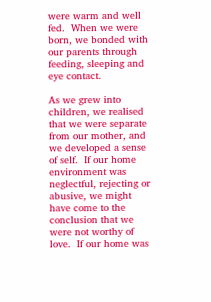were warm and well fed.  When we were born, we bonded with our parents through feeding, sleeping and eye contact.

As we grew into children, we realised that we were separate from our mother, and we developed a sense of self.  If our home environment was neglectful, rejecting or abusive, we might have come to the conclusion that we were not worthy of love.  If our home was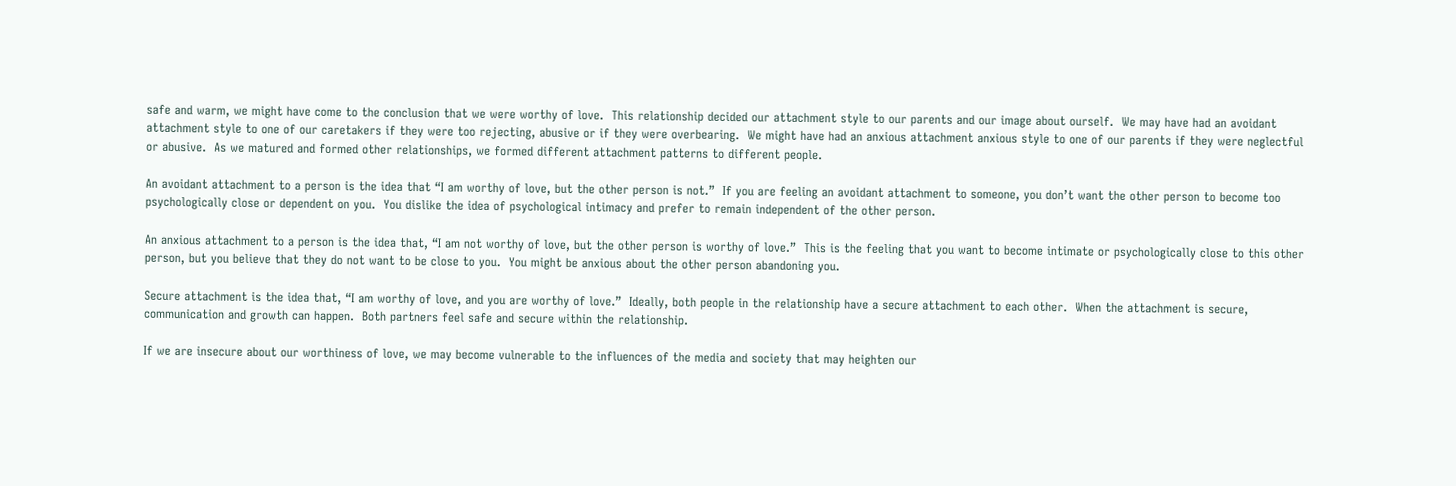safe and warm, we might have come to the conclusion that we were worthy of love.  This relationship decided our attachment style to our parents and our image about ourself.  We may have had an avoidant attachment style to one of our caretakers if they were too rejecting, abusive or if they were overbearing.  We might have had an anxious attachment anxious style to one of our parents if they were neglectful or abusive.  As we matured and formed other relationships, we formed different attachment patterns to different people.

An avoidant attachment to a person is the idea that “I am worthy of love, but the other person is not.”  If you are feeling an avoidant attachment to someone, you don’t want the other person to become too psychologically close or dependent on you.  You dislike the idea of psychological intimacy and prefer to remain independent of the other person.

An anxious attachment to a person is the idea that, “I am not worthy of love, but the other person is worthy of love.”  This is the feeling that you want to become intimate or psychologically close to this other person, but you believe that they do not want to be close to you.  You might be anxious about the other person abandoning you.

Secure attachment is the idea that, “I am worthy of love, and you are worthy of love.”  Ideally, both people in the relationship have a secure attachment to each other.  When the attachment is secure, communication and growth can happen.  Both partners feel safe and secure within the relationship.

If we are insecure about our worthiness of love, we may become vulnerable to the influences of the media and society that may heighten our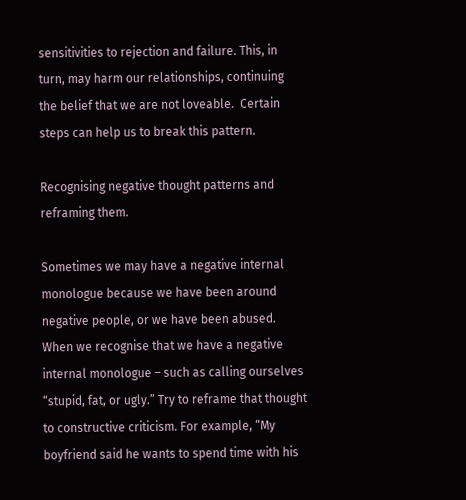sensitivities to rejection and failure. This, in turn, may harm our relationships, continuing the belief that we are not loveable.  Certain steps can help us to break this pattern.

Recognising negative thought patterns and reframing them.

Sometimes we may have a negative internal monologue because we have been around negative people, or we have been abused.  When we recognise that we have a negative internal monologue – such as calling ourselves “stupid, fat, or ugly.” Try to reframe that thought to constructive criticism. For example, “My boyfriend said he wants to spend time with his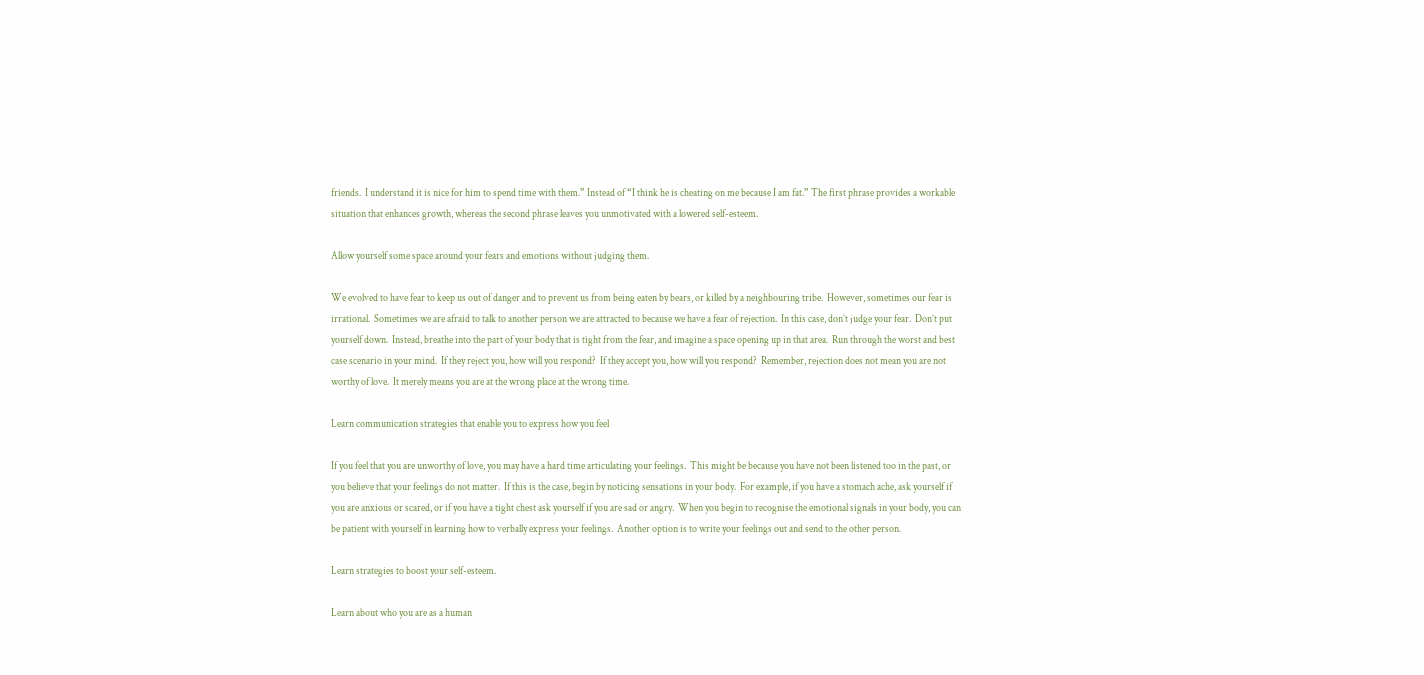friends.  I understand it is nice for him to spend time with them.” Instead of “I think he is cheating on me because I am fat.” The first phrase provides a workable situation that enhances growth, whereas the second phrase leaves you unmotivated with a lowered self-esteem.

Allow yourself some space around your fears and emotions without judging them.

We evolved to have fear to keep us out of danger and to prevent us from being eaten by bears, or killed by a neighbouring tribe.  However, sometimes our fear is irrational.  Sometimes we are afraid to talk to another person we are attracted to because we have a fear of rejection.  In this case, don’t judge your fear.  Don’t put yourself down.  Instead, breathe into the part of your body that is tight from the fear, and imagine a space opening up in that area.  Run through the worst and best case scenario in your mind.  If they reject you, how will you respond?  If they accept you, how will you respond?  Remember, rejection does not mean you are not worthy of love.  It merely means you are at the wrong place at the wrong time.

Learn communication strategies that enable you to express how you feel

If you feel that you are unworthy of love, you may have a hard time articulating your feelings.  This might be because you have not been listened too in the past, or you believe that your feelings do not matter.  If this is the case, begin by noticing sensations in your body.  For example, if you have a stomach ache, ask yourself if you are anxious or scared, or if you have a tight chest ask yourself if you are sad or angry.  When you begin to recognise the emotional signals in your body, you can be patient with yourself in learning how to verbally express your feelings.  Another option is to write your feelings out and send to the other person.

Learn strategies to boost your self-esteem.

Learn about who you are as a human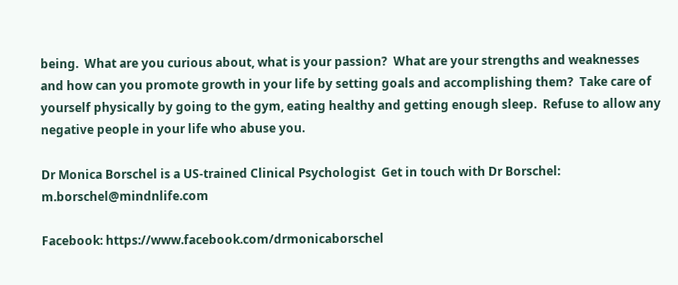being.  What are you curious about, what is your passion?  What are your strengths and weaknesses and how can you promote growth in your life by setting goals and accomplishing them?  Take care of yourself physically by going to the gym, eating healthy and getting enough sleep.  Refuse to allow any negative people in your life who abuse you.

Dr Monica Borschel is a US-trained Clinical Psychologist  Get in touch with Dr Borschel: m.borschel@mindnlife.com

Facebook: https://www.facebook.com/drmonicaborschel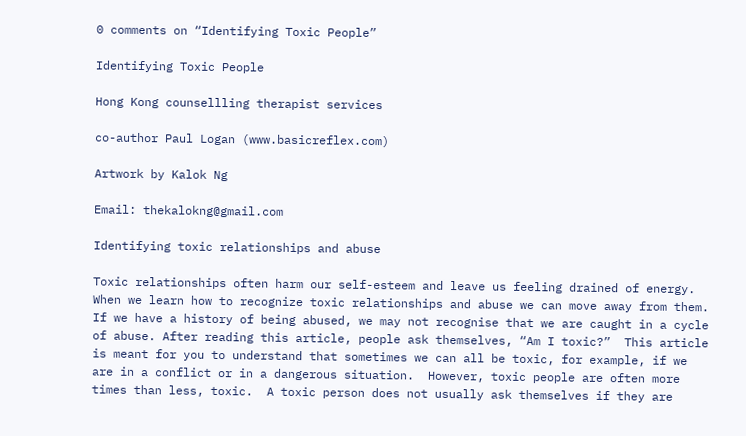0 comments on “Identifying Toxic People”

Identifying Toxic People

Hong Kong counsellling therapist services

co-author Paul Logan (www.basicreflex.com)

Artwork by Kalok Ng

Email: thekalokng@gmail.com

Identifying toxic relationships and abuse

Toxic relationships often harm our self-esteem and leave us feeling drained of energy. When we learn how to recognize toxic relationships and abuse we can move away from them. If we have a history of being abused, we may not recognise that we are caught in a cycle of abuse. After reading this article, people ask themselves, “Am I toxic?”  This article is meant for you to understand that sometimes we can all be toxic, for example, if we are in a conflict or in a dangerous situation.  However, toxic people are often more times than less, toxic.  A toxic person does not usually ask themselves if they are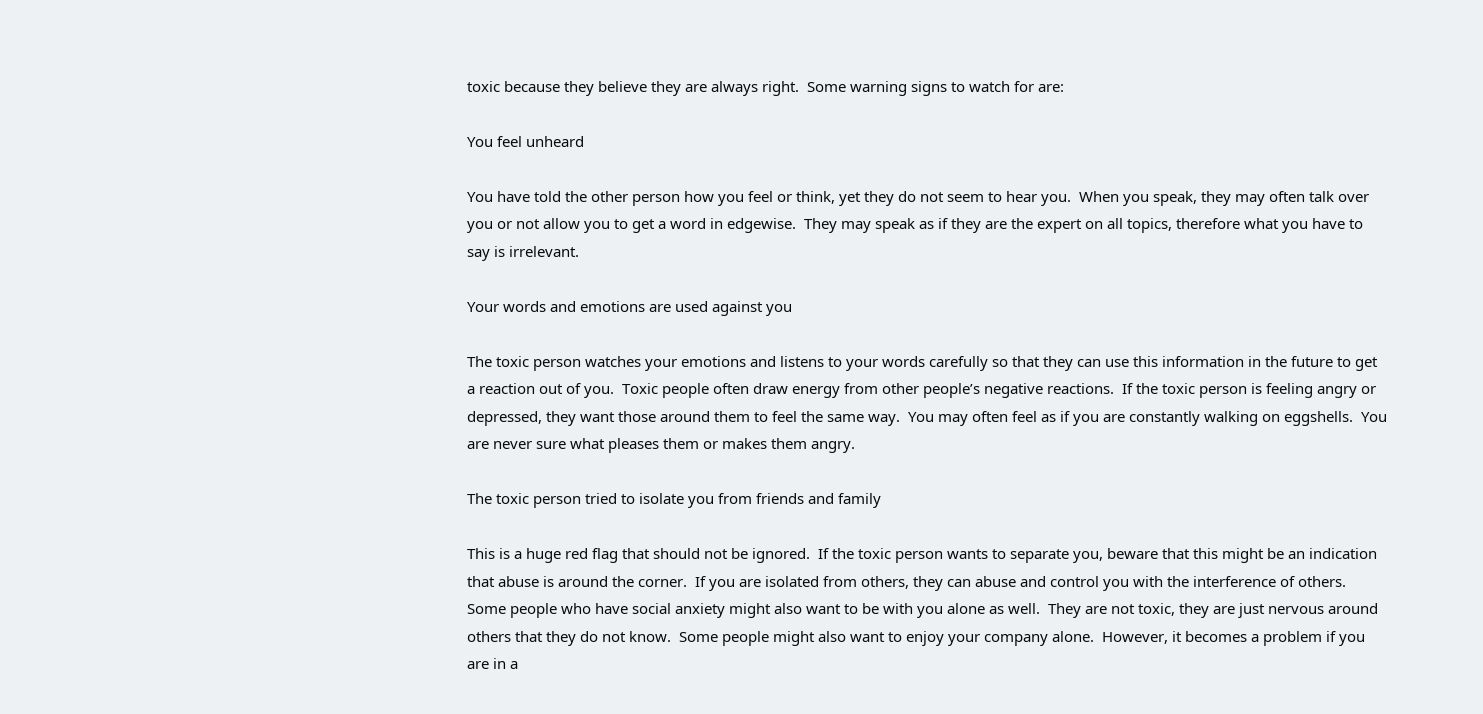toxic because they believe they are always right.  Some warning signs to watch for are:

You feel unheard

You have told the other person how you feel or think, yet they do not seem to hear you.  When you speak, they may often talk over you or not allow you to get a word in edgewise.  They may speak as if they are the expert on all topics, therefore what you have to say is irrelevant.

Your words and emotions are used against you

The toxic person watches your emotions and listens to your words carefully so that they can use this information in the future to get a reaction out of you.  Toxic people often draw energy from other people’s negative reactions.  If the toxic person is feeling angry or depressed, they want those around them to feel the same way.  You may often feel as if you are constantly walking on eggshells.  You are never sure what pleases them or makes them angry.

The toxic person tried to isolate you from friends and family

This is a huge red flag that should not be ignored.  If the toxic person wants to separate you, beware that this might be an indication that abuse is around the corner.  If you are isolated from others, they can abuse and control you with the interference of others.  Some people who have social anxiety might also want to be with you alone as well.  They are not toxic, they are just nervous around others that they do not know.  Some people might also want to enjoy your company alone.  However, it becomes a problem if you are in a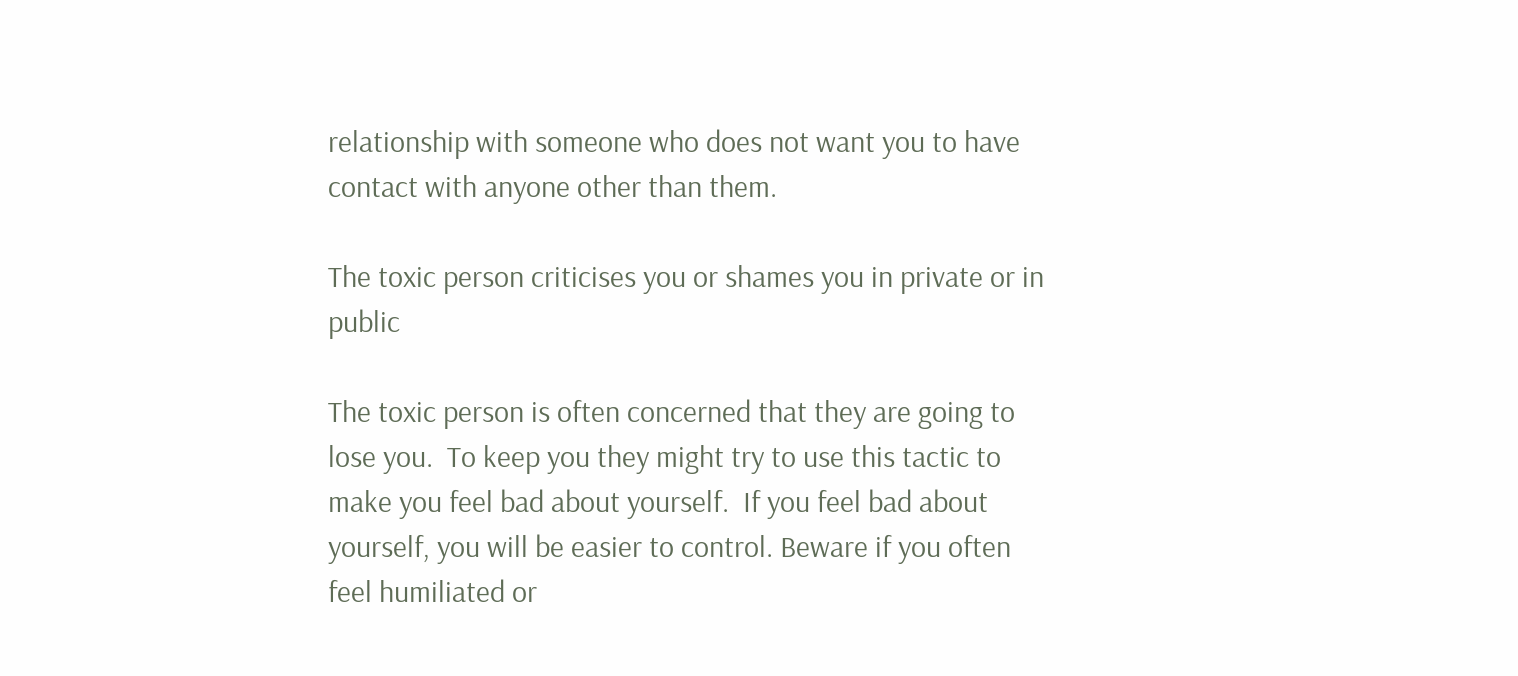relationship with someone who does not want you to have contact with anyone other than them.

The toxic person criticises you or shames you in private or in public

The toxic person is often concerned that they are going to lose you.  To keep you they might try to use this tactic to make you feel bad about yourself.  If you feel bad about yourself, you will be easier to control. Beware if you often feel humiliated or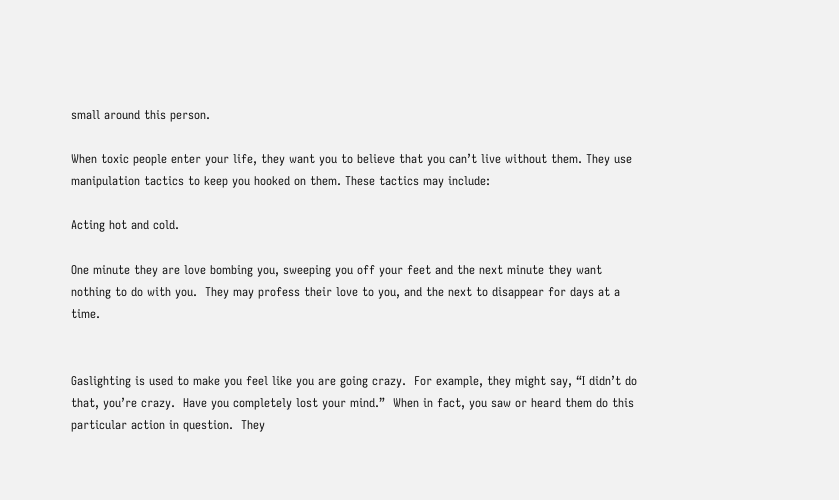small around this person.

When toxic people enter your life, they want you to believe that you can’t live without them. They use manipulation tactics to keep you hooked on them. These tactics may include:

Acting hot and cold.

One minute they are love bombing you, sweeping you off your feet and the next minute they want nothing to do with you.  They may profess their love to you, and the next to disappear for days at a time.


Gaslighting is used to make you feel like you are going crazy.  For example, they might say, “I didn’t do that, you’re crazy.  Have you completely lost your mind.”  When in fact, you saw or heard them do this particular action in question.  They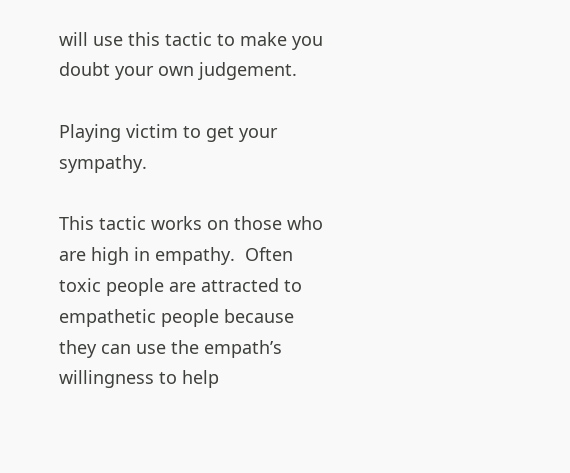will use this tactic to make you doubt your own judgement.

Playing victim to get your sympathy.

This tactic works on those who are high in empathy.  Often toxic people are attracted to empathetic people because they can use the empath’s willingness to help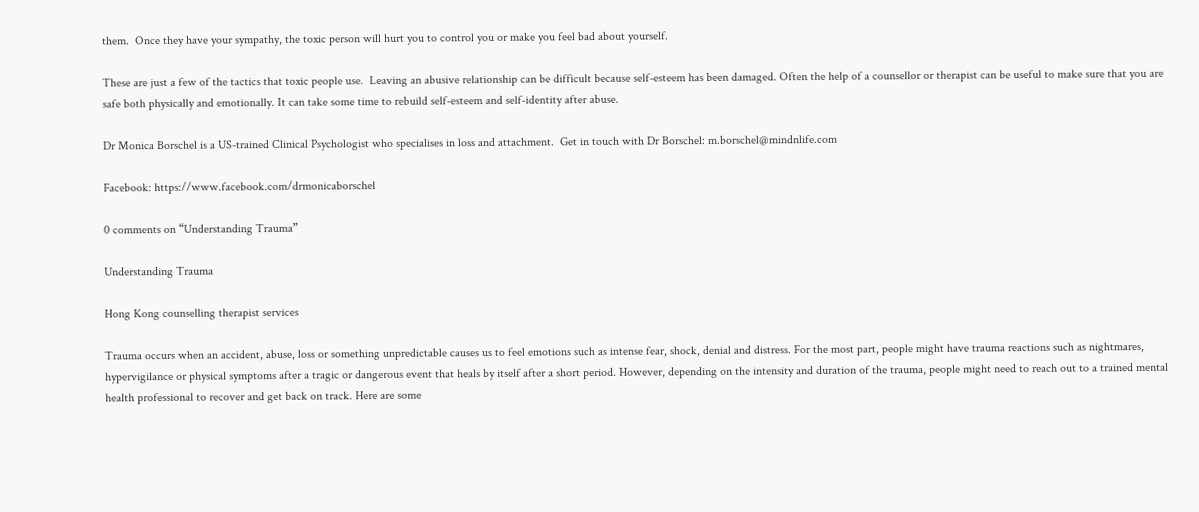them.  Once they have your sympathy, the toxic person will hurt you to control you or make you feel bad about yourself.

These are just a few of the tactics that toxic people use.  Leaving an abusive relationship can be difficult because self-esteem has been damaged. Often the help of a counsellor or therapist can be useful to make sure that you are safe both physically and emotionally. It can take some time to rebuild self-esteem and self-identity after abuse.

Dr Monica Borschel is a US-trained Clinical Psychologist who specialises in loss and attachment.  Get in touch with Dr Borschel: m.borschel@mindnlife.com

Facebook: https://www.facebook.com/drmonicaborschel

0 comments on “Understanding Trauma”

Understanding Trauma

Hong Kong counselling therapist services

Trauma occurs when an accident, abuse, loss or something unpredictable causes us to feel emotions such as intense fear, shock, denial and distress. For the most part, people might have trauma reactions such as nightmares, hypervigilance or physical symptoms after a tragic or dangerous event that heals by itself after a short period. However, depending on the intensity and duration of the trauma, people might need to reach out to a trained mental health professional to recover and get back on track. Here are some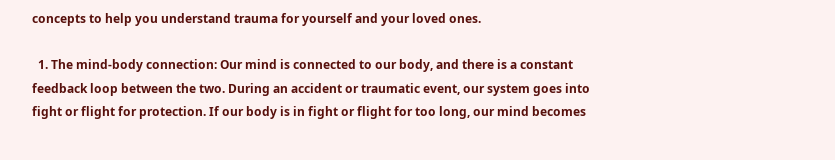concepts to help you understand trauma for yourself and your loved ones.

  1. The mind-body connection: Our mind is connected to our body, and there is a constant feedback loop between the two. During an accident or traumatic event, our system goes into fight or flight for protection. If our body is in fight or flight for too long, our mind becomes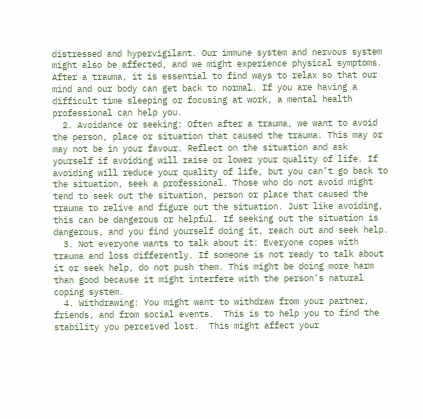distressed and hypervigilant. Our immune system and nervous system might also be affected, and we might experience physical symptoms. After a trauma, it is essential to find ways to relax so that our mind and our body can get back to normal. If you are having a difficult time sleeping or focusing at work, a mental health professional can help you.
  2. Avoidance or seeking: Often after a trauma, we want to avoid the person, place or situation that caused the trauma. This may or may not be in your favour. Reflect on the situation and ask yourself if avoiding will raise or lower your quality of life. If avoiding will reduce your quality of life, but you can’t go back to the situation, seek a professional. Those who do not avoid might tend to seek out the situation, person or place that caused the trauma to relive and figure out the situation. Just like avoiding, this can be dangerous or helpful. If seeking out the situation is dangerous, and you find yourself doing it, reach out and seek help.
  3. Not everyone wants to talk about it: Everyone copes with trauma and loss differently. If someone is not ready to talk about it or seek help, do not push them. This might be doing more harm than good because it might interfere with the person’s natural coping system.
  4. Withdrawing: You might want to withdraw from your partner, friends, and from social events.  This is to help you to find the stability you perceived lost.  This might affect your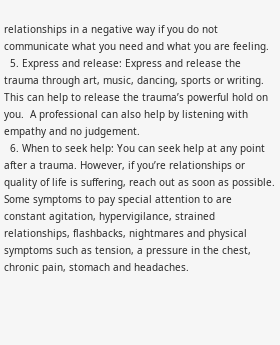relationships in a negative way if you do not communicate what you need and what you are feeling.
  5. Express and release: Express and release the trauma through art, music, dancing, sports or writing. This can help to release the trauma’s powerful hold on you.  A professional can also help by listening with empathy and no judgement.
  6. When to seek help: You can seek help at any point after a trauma. However, if you’re relationships or quality of life is suffering, reach out as soon as possible. Some symptoms to pay special attention to are constant agitation, hypervigilance, strained relationships, flashbacks, nightmares and physical symptoms such as tension, a pressure in the chest, chronic pain, stomach and headaches.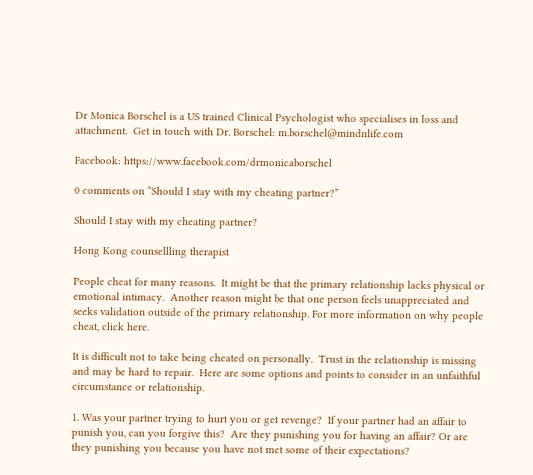Dr Monica Borschel is a US trained Clinical Psychologist who specialises in loss and attachment.  Get in touch with Dr. Borschel: m.borschel@mindnlife.com

Facebook: https://www.facebook.com/drmonicaborschel

0 comments on “Should I stay with my cheating partner?”

Should I stay with my cheating partner?

Hong Kong counsellling therapist

People cheat for many reasons.  It might be that the primary relationship lacks physical or emotional intimacy.  Another reason might be that one person feels unappreciated and seeks validation outside of the primary relationship. For more information on why people cheat, click here.

It is difficult not to take being cheated on personally.  Trust in the relationship is missing and may be hard to repair.  Here are some options and points to consider in an unfaithful circumstance or relationship.

1. Was your partner trying to hurt you or get revenge?  If your partner had an affair to punish you, can you forgive this?  Are they punishing you for having an affair? Or are they punishing you because you have not met some of their expectations?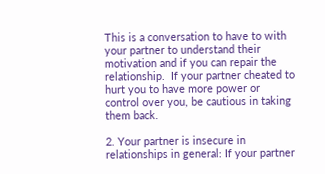This is a conversation to have to with your partner to understand their motivation and if you can repair the relationship.  If your partner cheated to hurt you to have more power or control over you, be cautious in taking them back.

2. Your partner is insecure in relationships in general: If your partner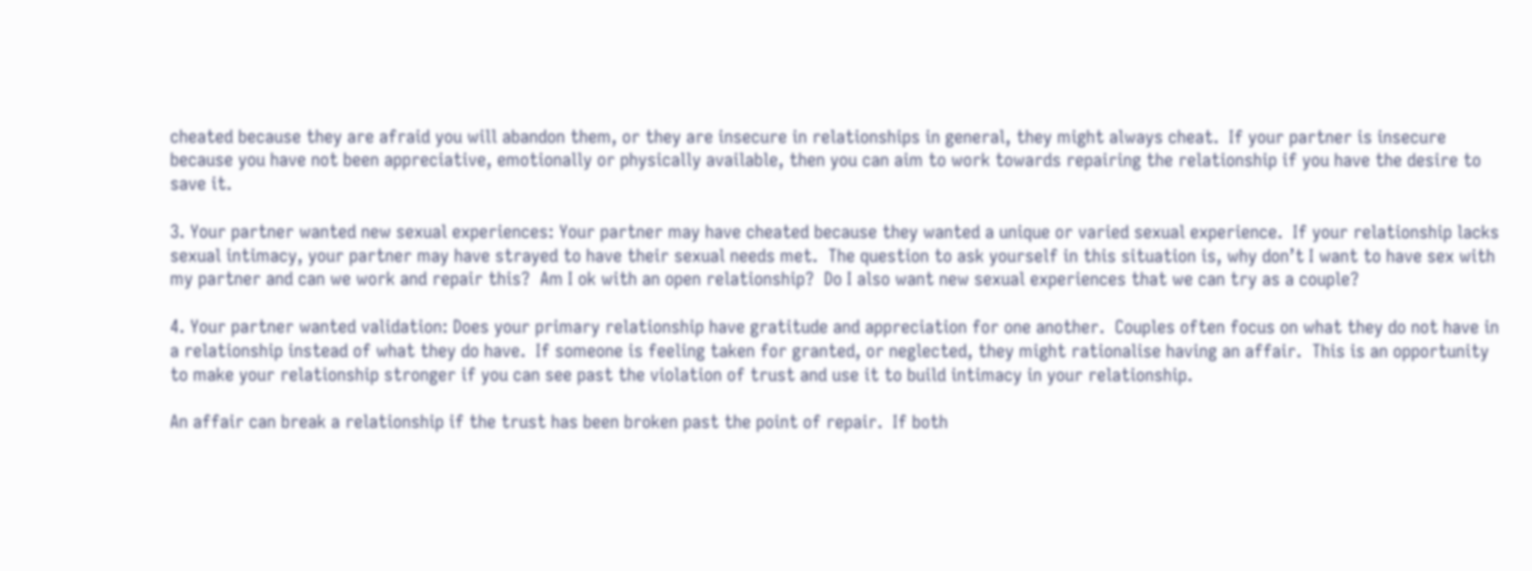cheated because they are afraid you will abandon them, or they are insecure in relationships in general, they might always cheat.  If your partner is insecure because you have not been appreciative, emotionally or physically available, then you can aim to work towards repairing the relationship if you have the desire to save it.

3. Your partner wanted new sexual experiences: Your partner may have cheated because they wanted a unique or varied sexual experience.  If your relationship lacks sexual intimacy, your partner may have strayed to have their sexual needs met.  The question to ask yourself in this situation is, why don’t I want to have sex with my partner and can we work and repair this?  Am I ok with an open relationship?  Do I also want new sexual experiences that we can try as a couple?

4. Your partner wanted validation: Does your primary relationship have gratitude and appreciation for one another.  Couples often focus on what they do not have in a relationship instead of what they do have.  If someone is feeling taken for granted, or neglected, they might rationalise having an affair.  This is an opportunity to make your relationship stronger if you can see past the violation of trust and use it to build intimacy in your relationship.

An affair can break a relationship if the trust has been broken past the point of repair.  If both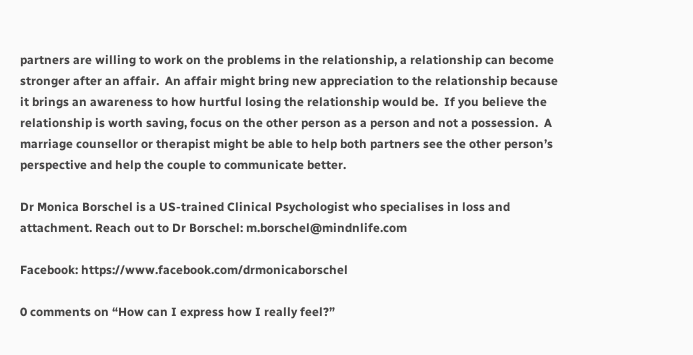partners are willing to work on the problems in the relationship, a relationship can become stronger after an affair.  An affair might bring new appreciation to the relationship because it brings an awareness to how hurtful losing the relationship would be.  If you believe the relationship is worth saving, focus on the other person as a person and not a possession.  A marriage counsellor or therapist might be able to help both partners see the other person’s perspective and help the couple to communicate better.

Dr Monica Borschel is a US-trained Clinical Psychologist who specialises in loss and attachment. Reach out to Dr Borschel: m.borschel@mindnlife.com

Facebook: https://www.facebook.com/drmonicaborschel

0 comments on “How can I express how I really feel?”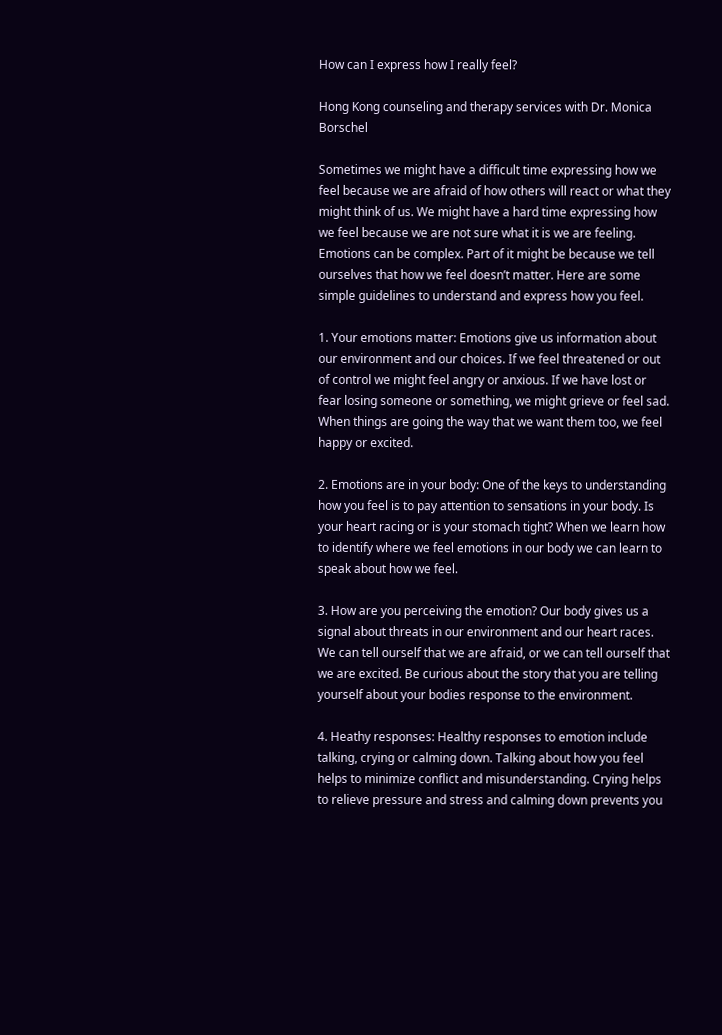How can I express how I really feel?

Hong Kong counseling and therapy services with Dr. Monica Borschel

Sometimes we might have a difficult time expressing how we feel because we are afraid of how others will react or what they might think of us. We might have a hard time expressing how we feel because we are not sure what it is we are feeling. Emotions can be complex. Part of it might be because we tell ourselves that how we feel doesn’t matter. Here are some simple guidelines to understand and express how you feel.

1. Your emotions matter: Emotions give us information about our environment and our choices. If we feel threatened or out of control we might feel angry or anxious. If we have lost or fear losing someone or something, we might grieve or feel sad. When things are going the way that we want them too, we feel happy or excited.

2. Emotions are in your body: One of the keys to understanding how you feel is to pay attention to sensations in your body. Is your heart racing or is your stomach tight? When we learn how to identify where we feel emotions in our body we can learn to speak about how we feel.

3. How are you perceiving the emotion? Our body gives us a signal about threats in our environment and our heart races. We can tell ourself that we are afraid, or we can tell ourself that we are excited. Be curious about the story that you are telling yourself about your bodies response to the environment.

4. Heathy responses: Healthy responses to emotion include talking, crying or calming down. Talking about how you feel helps to minimize conflict and misunderstanding. Crying helps to relieve pressure and stress and calming down prevents you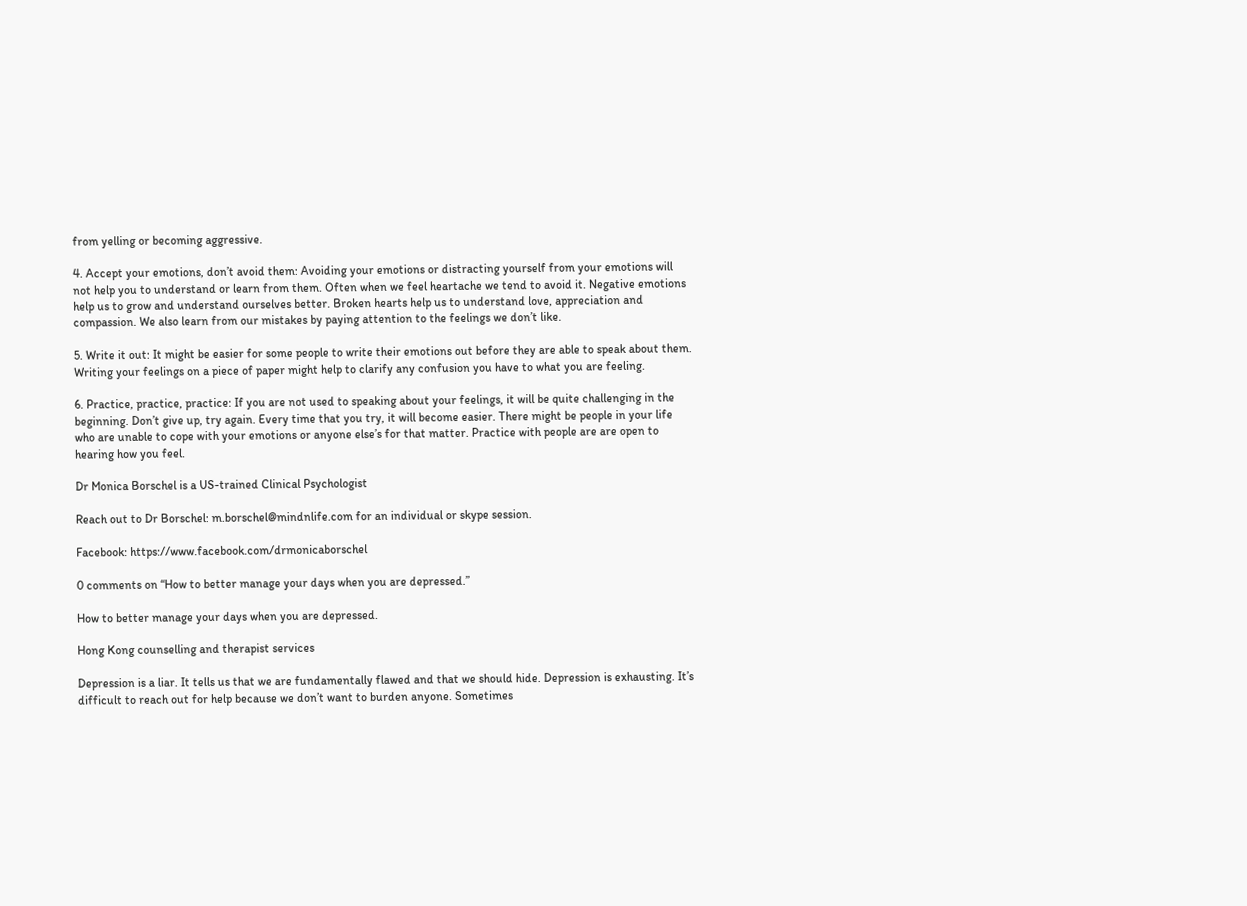from yelling or becoming aggressive.

4. Accept your emotions, don’t avoid them: Avoiding your emotions or distracting yourself from your emotions will not help you to understand or learn from them. Often when we feel heartache we tend to avoid it. Negative emotions help us to grow and understand ourselves better. Broken hearts help us to understand love, appreciation and compassion. We also learn from our mistakes by paying attention to the feelings we don’t like.

5. Write it out: It might be easier for some people to write their emotions out before they are able to speak about them. Writing your feelings on a piece of paper might help to clarify any confusion you have to what you are feeling.

6. Practice, practice, practice: If you are not used to speaking about your feelings, it will be quite challenging in the beginning. Don’t give up, try again. Every time that you try, it will become easier. There might be people in your life who are unable to cope with your emotions or anyone else’s for that matter. Practice with people are are open to hearing how you feel.

Dr Monica Borschel is a US-trained Clinical Psychologist

Reach out to Dr Borschel: m.borschel@mindnlife.com for an individual or skype session.

Facebook: https://www.facebook.com/drmonicaborschel

0 comments on “How to better manage your days when you are depressed.”

How to better manage your days when you are depressed.

Hong Kong counselling and therapist services

Depression is a liar. It tells us that we are fundamentally flawed and that we should hide. Depression is exhausting. It’s difficult to reach out for help because we don’t want to burden anyone. Sometimes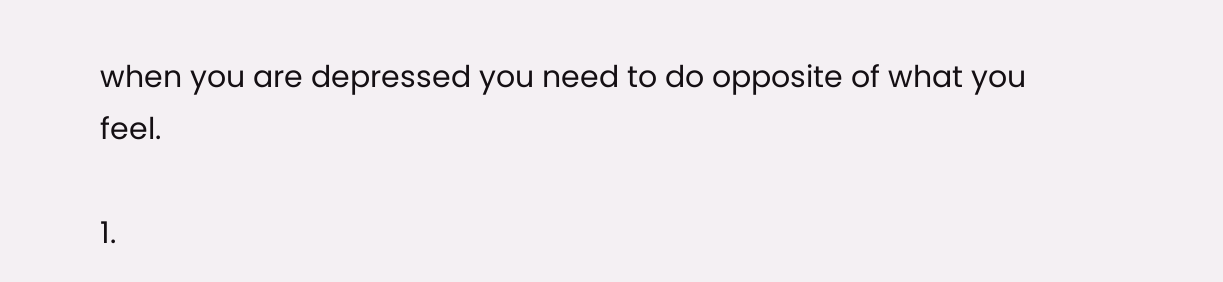when you are depressed you need to do opposite of what you feel.

1.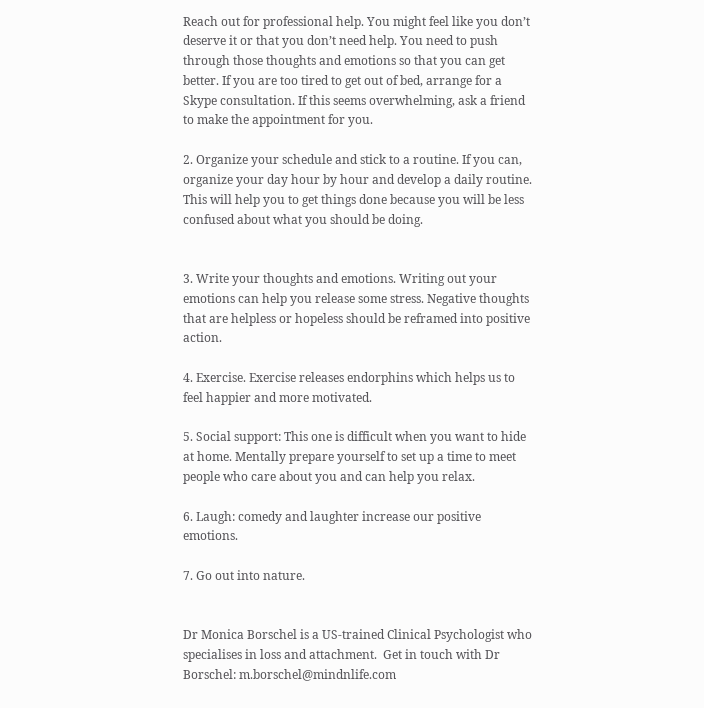Reach out for professional help. You might feel like you don’t deserve it or that you don’t need help. You need to push through those thoughts and emotions so that you can get better. If you are too tired to get out of bed, arrange for a Skype consultation. If this seems overwhelming, ask a friend to make the appointment for you.

2. Organize your schedule and stick to a routine. If you can, organize your day hour by hour and develop a daily routine. This will help you to get things done because you will be less confused about what you should be doing.


3. Write your thoughts and emotions. Writing out your emotions can help you release some stress. Negative thoughts that are helpless or hopeless should be reframed into positive action.

4. Exercise. Exercise releases endorphins which helps us to feel happier and more motivated.

5. Social support: This one is difficult when you want to hide at home. Mentally prepare yourself to set up a time to meet people who care about you and can help you relax.

6. Laugh: comedy and laughter increase our positive emotions.

7. Go out into nature.


Dr Monica Borschel is a US-trained Clinical Psychologist who specialises in loss and attachment.  Get in touch with Dr Borschel: m.borschel@mindnlife.com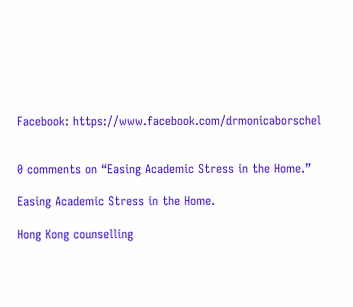Facebook: https://www.facebook.com/drmonicaborschel


0 comments on “Easing Academic Stress in the Home.”

Easing Academic Stress in the Home.

Hong Kong counselling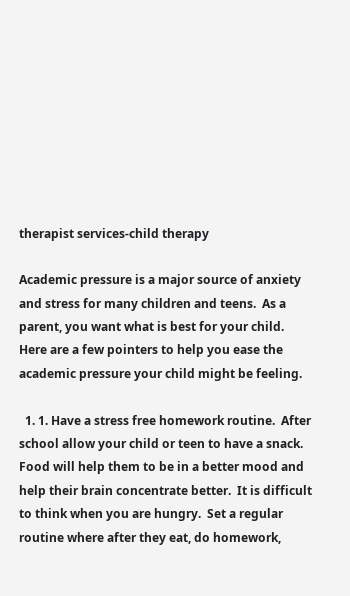therapist services-child therapy

Academic pressure is a major source of anxiety and stress for many children and teens.  As a parent, you want what is best for your child.  Here are a few pointers to help you ease the academic pressure your child might be feeling.

  1. 1. Have a stress free homework routine.  After school allow your child or teen to have a snack.  Food will help them to be in a better mood and help their brain concentrate better.  It is difficult to think when you are hungry.  Set a regular routine where after they eat, do homework,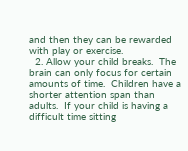and then they can be rewarded with play or exercise.
  2. Allow your child breaks.  The brain can only focus for certain amounts of time.  Children have a shorter attention span than adults.  If your child is having a difficult time sitting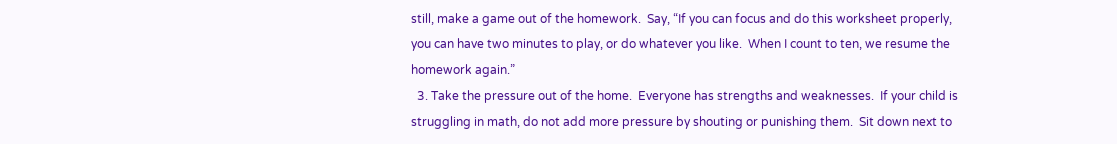still, make a game out of the homework.  Say, “If you can focus and do this worksheet properly, you can have two minutes to play, or do whatever you like.  When I count to ten, we resume the homework again.”
  3. Take the pressure out of the home.  Everyone has strengths and weaknesses.  If your child is struggling in math, do not add more pressure by shouting or punishing them.  Sit down next to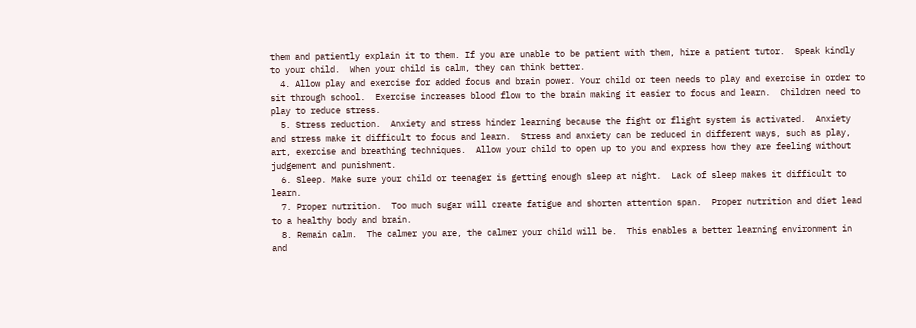them and patiently explain it to them. If you are unable to be patient with them, hire a patient tutor.  Speak kindly to your child.  When your child is calm, they can think better.
  4. Allow play and exercise for added focus and brain power. Your child or teen needs to play and exercise in order to sit through school.  Exercise increases blood flow to the brain making it easier to focus and learn.  Children need to play to reduce stress.
  5. Stress reduction.  Anxiety and stress hinder learning because the fight or flight system is activated.  Anxiety and stress make it difficult to focus and learn.  Stress and anxiety can be reduced in different ways, such as play, art, exercise and breathing techniques.  Allow your child to open up to you and express how they are feeling without judgement and punishment.
  6. Sleep. Make sure your child or teenager is getting enough sleep at night.  Lack of sleep makes it difficult to learn.
  7. Proper nutrition.  Too much sugar will create fatigue and shorten attention span.  Proper nutrition and diet lead to a healthy body and brain.
  8. Remain calm.  The calmer you are, the calmer your child will be.  This enables a better learning environment in and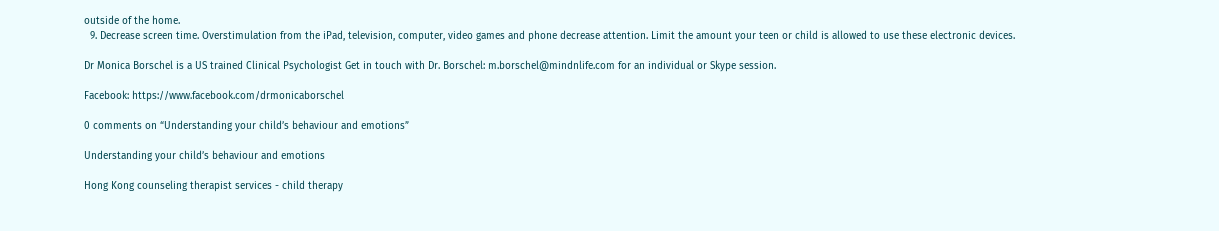outside of the home.
  9. Decrease screen time. Overstimulation from the iPad, television, computer, video games and phone decrease attention. Limit the amount your teen or child is allowed to use these electronic devices.

Dr Monica Borschel is a US trained Clinical Psychologist Get in touch with Dr. Borschel: m.borschel@mindnlife.com for an individual or Skype session.

Facebook: https://www.facebook.com/drmonicaborschel

0 comments on “Understanding your child’s behaviour and emotions”

Understanding your child’s behaviour and emotions

Hong Kong counseling therapist services - child therapy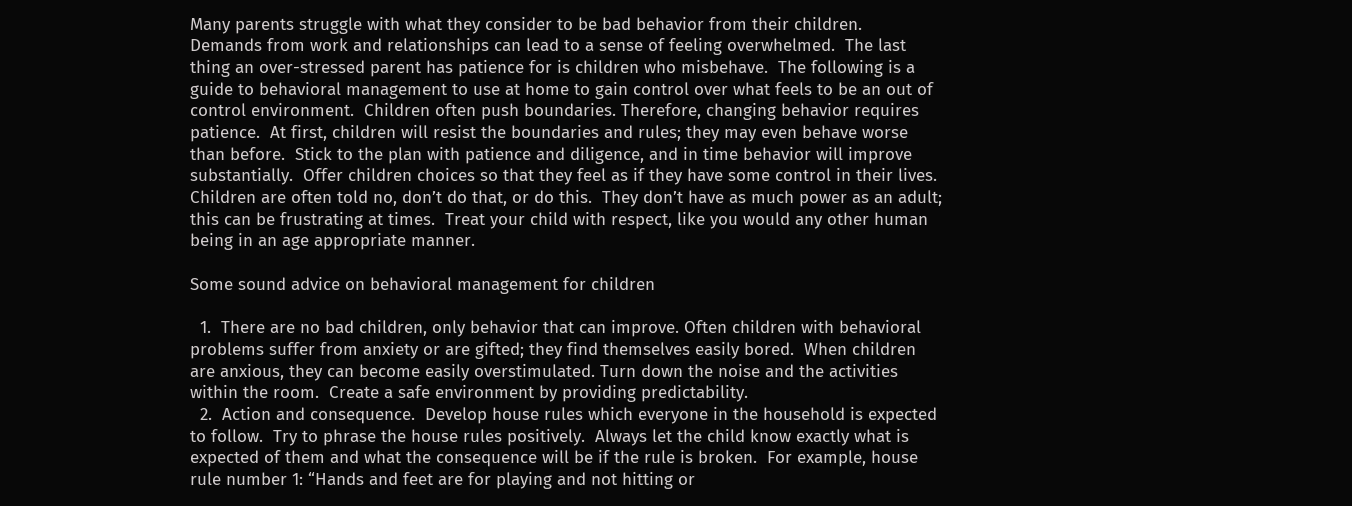Many parents struggle with what they consider to be bad behavior from their children.  Demands from work and relationships can lead to a sense of feeling overwhelmed.  The last thing an over-stressed parent has patience for is children who misbehave.  The following is a guide to behavioral management to use at home to gain control over what feels to be an out of control environment.  Children often push boundaries. Therefore, changing behavior requires patience.  At first, children will resist the boundaries and rules; they may even behave worse than before.  Stick to the plan with patience and diligence, and in time behavior will improve substantially.  Offer children choices so that they feel as if they have some control in their lives.  Children are often told no, don’t do that, or do this.  They don’t have as much power as an adult; this can be frustrating at times.  Treat your child with respect, like you would any other human being in an age appropriate manner.

Some sound advice on behavioral management for children

  1.  There are no bad children, only behavior that can improve. Often children with behavioral problems suffer from anxiety or are gifted; they find themselves easily bored.  When children are anxious, they can become easily overstimulated. Turn down the noise and the activities within the room.  Create a safe environment by providing predictability.
  2.  Action and consequence.  Develop house rules which everyone in the household is expected to follow.  Try to phrase the house rules positively.  Always let the child know exactly what is expected of them and what the consequence will be if the rule is broken.  For example, house rule number 1: “Hands and feet are for playing and not hitting or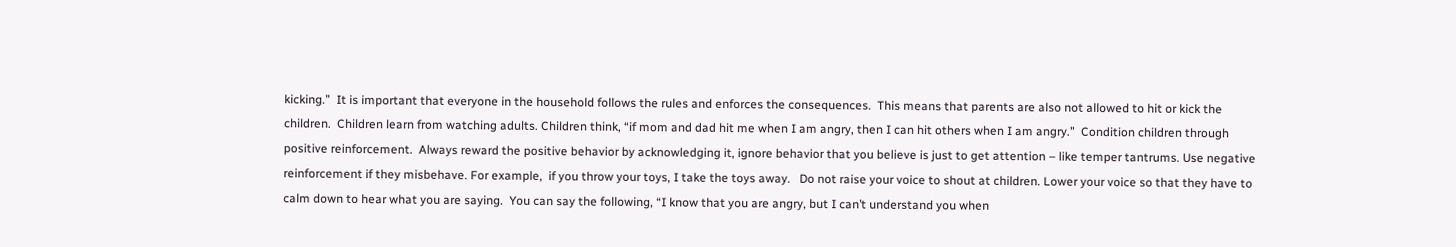kicking.”  It is important that everyone in the household follows the rules and enforces the consequences.  This means that parents are also not allowed to hit or kick the children.  Children learn from watching adults. Children think, “if mom and dad hit me when I am angry, then I can hit others when I am angry.”  Condition children through positive reinforcement.  Always reward the positive behavior by acknowledging it, ignore behavior that you believe is just to get attention – like temper tantrums. Use negative reinforcement if they misbehave. For example,  if you throw your toys, I take the toys away.   Do not raise your voice to shout at children. Lower your voice so that they have to calm down to hear what you are saying.  You can say the following, “I know that you are angry, but I can’t understand you when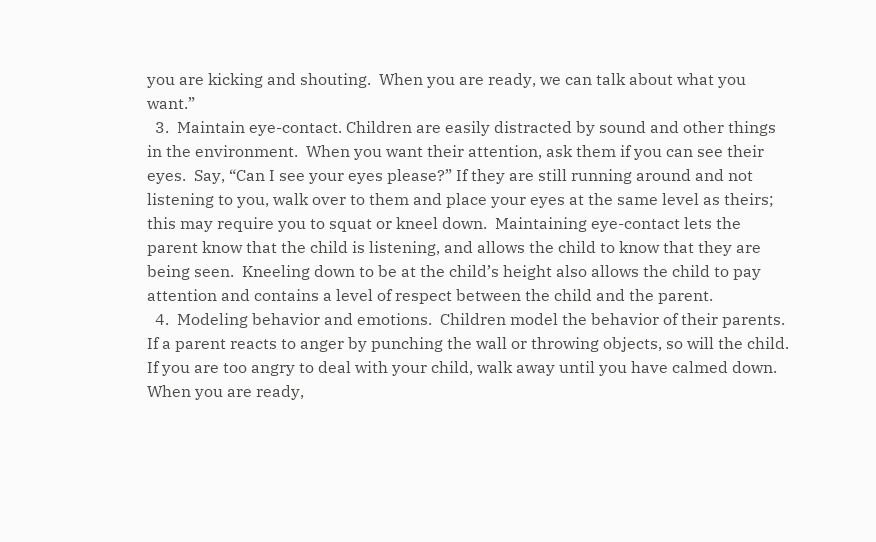you are kicking and shouting.  When you are ready, we can talk about what you want.”
  3.  Maintain eye-contact. Children are easily distracted by sound and other things in the environment.  When you want their attention, ask them if you can see their eyes.  Say, “Can I see your eyes please?” If they are still running around and not listening to you, walk over to them and place your eyes at the same level as theirs; this may require you to squat or kneel down.  Maintaining eye-contact lets the parent know that the child is listening, and allows the child to know that they are being seen.  Kneeling down to be at the child’s height also allows the child to pay attention and contains a level of respect between the child and the parent.
  4.  Modeling behavior and emotions.  Children model the behavior of their parents.  If a parent reacts to anger by punching the wall or throwing objects, so will the child.  If you are too angry to deal with your child, walk away until you have calmed down.  When you are ready,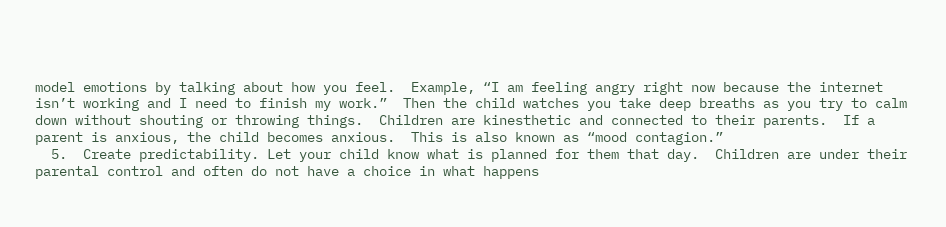model emotions by talking about how you feel.  Example, “I am feeling angry right now because the internet isn’t working and I need to finish my work.”  Then the child watches you take deep breaths as you try to calm down without shouting or throwing things.  Children are kinesthetic and connected to their parents.  If a parent is anxious, the child becomes anxious.  This is also known as “mood contagion.”
  5.  Create predictability. Let your child know what is planned for them that day.  Children are under their parental control and often do not have a choice in what happens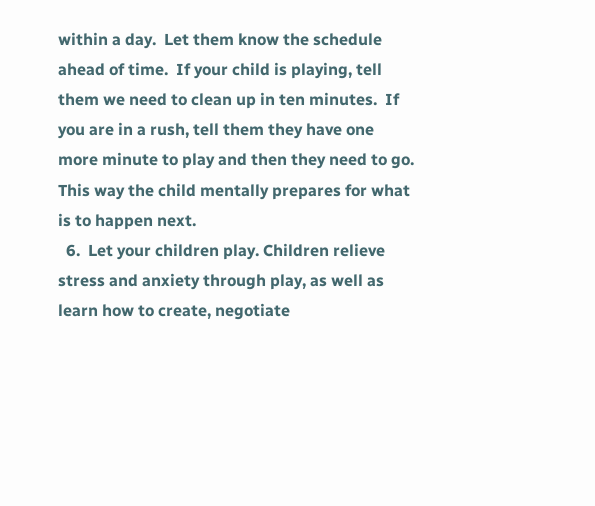within a day.  Let them know the schedule ahead of time.  If your child is playing, tell them we need to clean up in ten minutes.  If you are in a rush, tell them they have one more minute to play and then they need to go.  This way the child mentally prepares for what is to happen next.
  6.  Let your children play. Children relieve stress and anxiety through play, as well as learn how to create, negotiate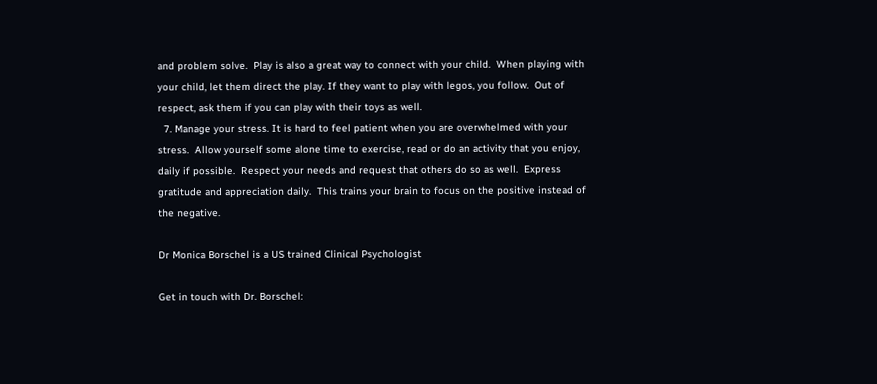and problem solve.  Play is also a great way to connect with your child.  When playing with your child, let them direct the play. If they want to play with legos, you follow.  Out of respect, ask them if you can play with their toys as well.
  7. Manage your stress. It is hard to feel patient when you are overwhelmed with your stress.  Allow yourself some alone time to exercise, read or do an activity that you enjoy, daily if possible.  Respect your needs and request that others do so as well.  Express gratitude and appreciation daily.  This trains your brain to focus on the positive instead of the negative.

Dr Monica Borschel is a US trained Clinical Psychologist

Get in touch with Dr. Borschel: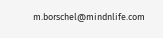m.borschel@mindnlife.com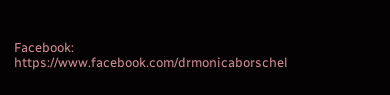Facebook: https://www.facebook.com/drmonicaborschel